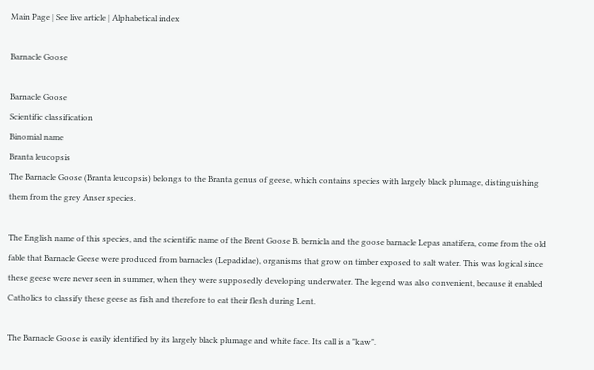Main Page | See live article | Alphabetical index

Barnacle Goose

Barnacle Goose
Scientific classification
Binomial name
Branta leucopsis
The Barnacle Goose (Branta leucopsis) belongs to the Branta genus of geese, which contains species with largely black plumage, distinguishing them from the grey Anser species.

The English name of this species, and the scientific name of the Brent Goose B. bernicla and the goose barnacle Lepas anatifera, come from the old fable that Barnacle Geese were produced from barnacles (Lepadidae), organisms that grow on timber exposed to salt water. This was logical since these geese were never seen in summer, when they were supposedly developing underwater. The legend was also convenient, because it enabled Catholics to classify these geese as fish and therefore to eat their flesh during Lent.

The Barnacle Goose is easily identified by its largely black plumage and white face. Its call is a "kaw".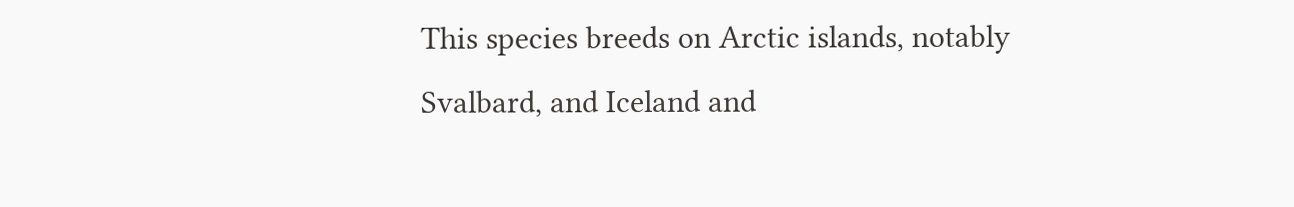This species breeds on Arctic islands, notably Svalbard, and Iceland and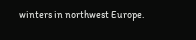winters in northwest Europe.